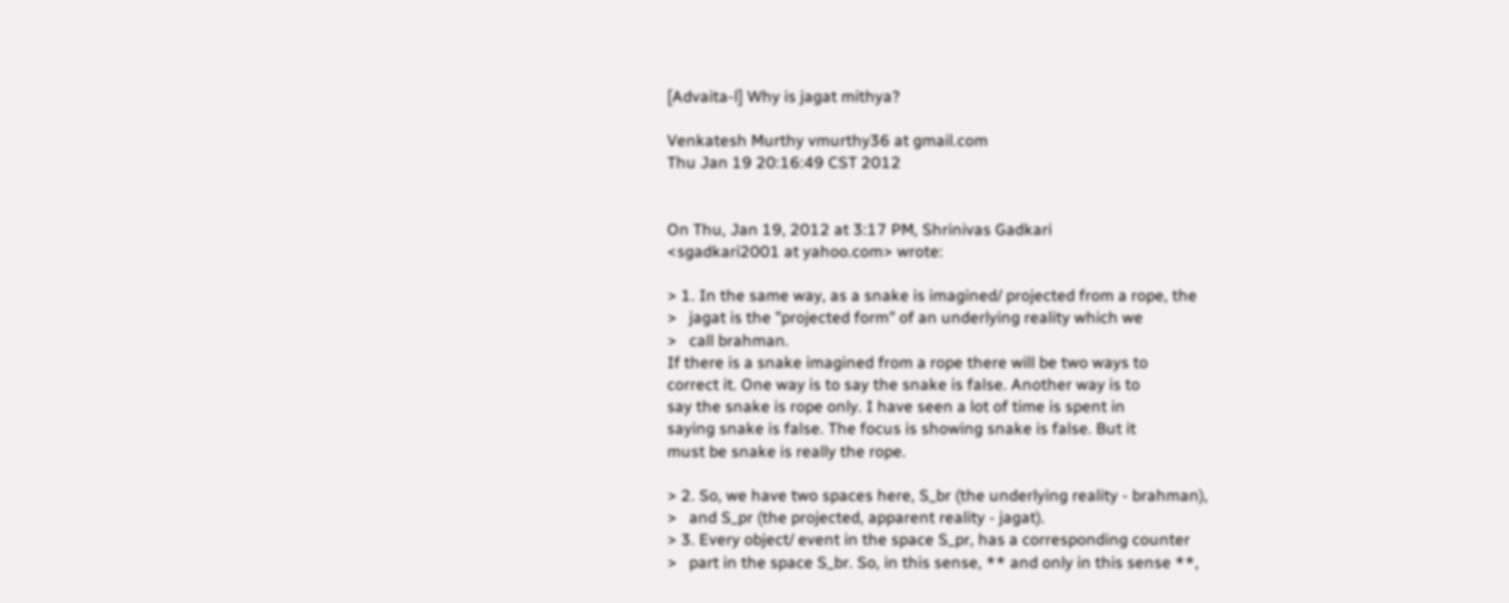[Advaita-l] Why is jagat mithya?

Venkatesh Murthy vmurthy36 at gmail.com
Thu Jan 19 20:16:49 CST 2012


On Thu, Jan 19, 2012 at 3:17 PM, Shrinivas Gadkari
<sgadkari2001 at yahoo.com> wrote:

> 1. In the same way, as a snake is imagined/ projected from a rope, the
>   jagat is the "projected form" of an underlying reality which we
>   call brahman.
If there is a snake imagined from a rope there will be two ways to
correct it. One way is to say the snake is false. Another way is to
say the snake is rope only. I have seen a lot of time is spent in
saying snake is false. The focus is showing snake is false. But it
must be snake is really the rope.

> 2. So, we have two spaces here, S_br (the underlying reality - brahman),
>   and S_pr (the projected, apparent reality - jagat).
> 3. Every object/ event in the space S_pr, has a corresponding counter
>   part in the space S_br. So, in this sense, ** and only in this sense **,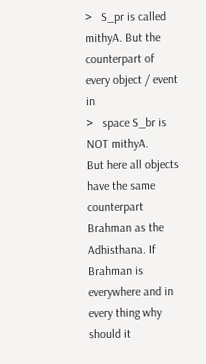>   S_pr is called mithyA. But the counterpart of every object / event in
>   space S_br is NOT mithyA.
But here all objects have the same counterpart Brahman as the
Adhisthana. If Brahman is everywhere and in every thing why should it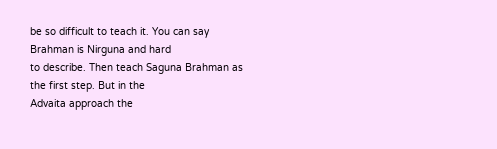be so difficult to teach it. You can say Brahman is Nirguna and hard
to describe. Then teach Saguna Brahman as the first step. But in the
Advaita approach the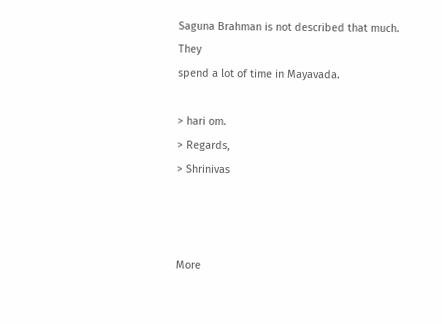Saguna Brahman is not described that much. They
spend a lot of time in Mayavada.

> hari om.
> Regards,
> Shrinivas



More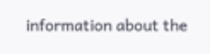information about the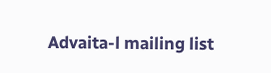Advaita-l mailing list